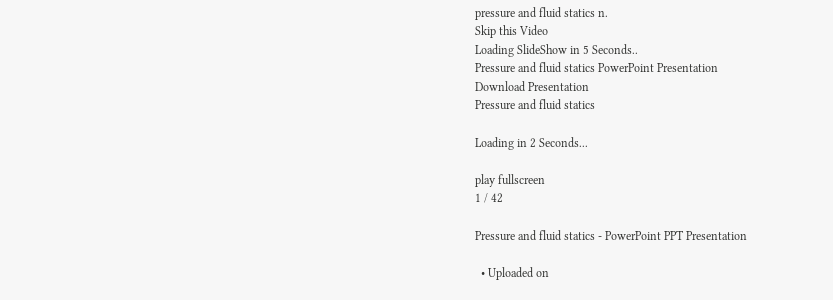pressure and fluid statics n.
Skip this Video
Loading SlideShow in 5 Seconds..
Pressure and fluid statics PowerPoint Presentation
Download Presentation
Pressure and fluid statics

Loading in 2 Seconds...

play fullscreen
1 / 42

Pressure and fluid statics - PowerPoint PPT Presentation

  • Uploaded on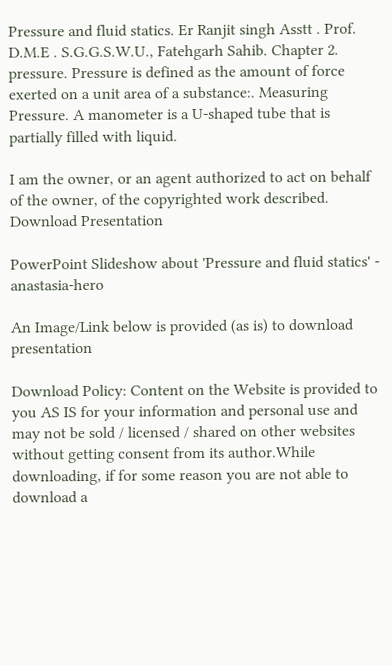Pressure and fluid statics. Er Ranjit singh Asstt . Prof. D.M.E . S.G.G.S.W.U., Fatehgarh Sahib. Chapter 2. pressure. Pressure is defined as the amount of force exerted on a unit area of a substance:. Measuring Pressure. A manometer is a U-shaped tube that is partially filled with liquid.

I am the owner, or an agent authorized to act on behalf of the owner, of the copyrighted work described.
Download Presentation

PowerPoint Slideshow about 'Pressure and fluid statics' - anastasia-hero

An Image/Link below is provided (as is) to download presentation

Download Policy: Content on the Website is provided to you AS IS for your information and personal use and may not be sold / licensed / shared on other websites without getting consent from its author.While downloading, if for some reason you are not able to download a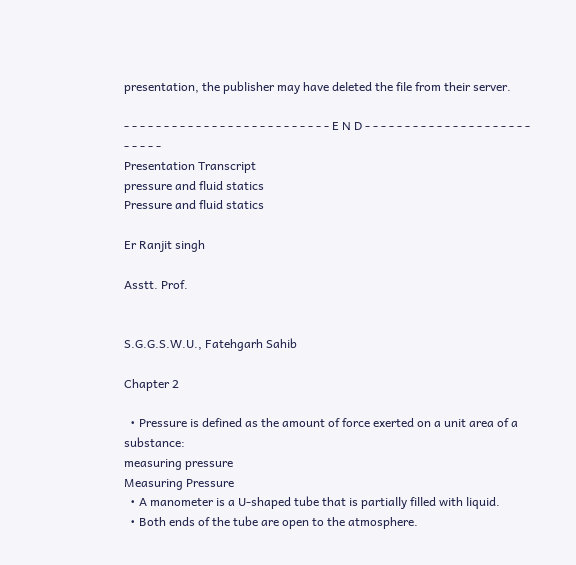presentation, the publisher may have deleted the file from their server.

- - - - - - - - - - - - - - - - - - - - - - - - - - E N D - - - - - - - - - - - - - - - - - - - - - - - - - -
Presentation Transcript
pressure and fluid statics
Pressure and fluid statics

Er Ranjit singh

Asstt. Prof.


S.G.G.S.W.U., Fatehgarh Sahib

Chapter 2

  • Pressure is defined as the amount of force exerted on a unit area of a substance:
measuring pressure
Measuring Pressure
  • A manometer is a U-shaped tube that is partially filled with liquid.
  • Both ends of the tube are open to the atmosphere.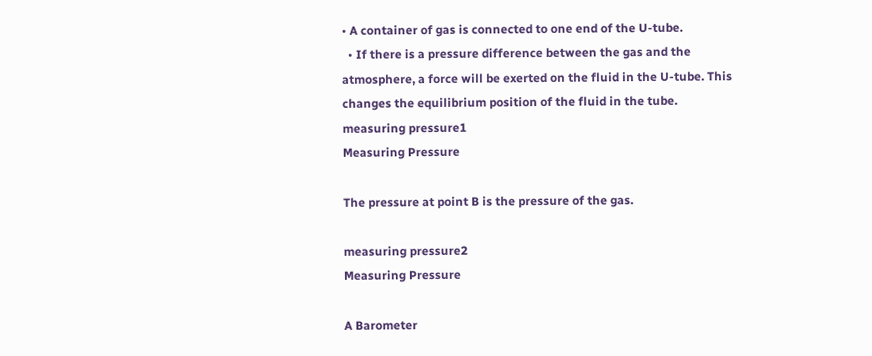• A container of gas is connected to one end of the U-tube.
  • If there is a pressure difference between the gas and the atmosphere, a force will be exerted on the fluid in the U-tube. This changes the equilibrium position of the fluid in the tube.
measuring pressure1
Measuring Pressure

The pressure at point B is the pressure of the gas.

measuring pressure2
Measuring Pressure

A Barometer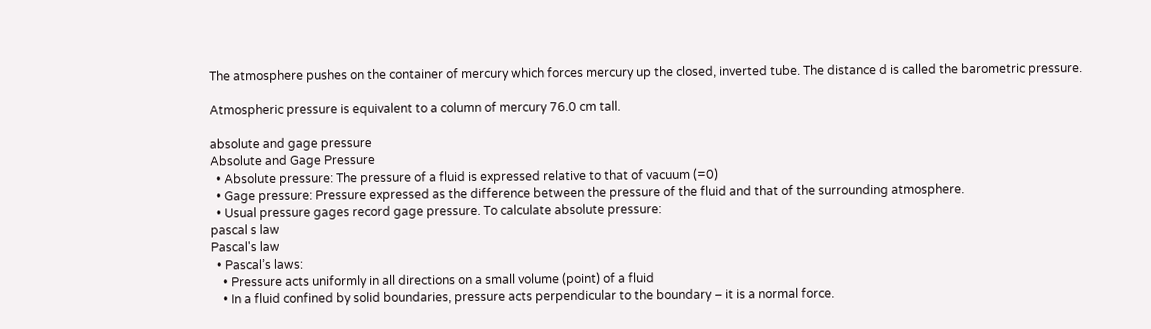The atmosphere pushes on the container of mercury which forces mercury up the closed, inverted tube. The distance d is called the barometric pressure.

Atmospheric pressure is equivalent to a column of mercury 76.0 cm tall.

absolute and gage pressure
Absolute and Gage Pressure
  • Absolute pressure: The pressure of a fluid is expressed relative to that of vacuum (=0)
  • Gage pressure: Pressure expressed as the difference between the pressure of the fluid and that of the surrounding atmosphere.
  • Usual pressure gages record gage pressure. To calculate absolute pressure:
pascal s law
Pascal's law
  • Pascal’s laws:
    • Pressure acts uniformly in all directions on a small volume (point) of a fluid
    • In a fluid confined by solid boundaries, pressure acts perpendicular to the boundary – it is a normal force.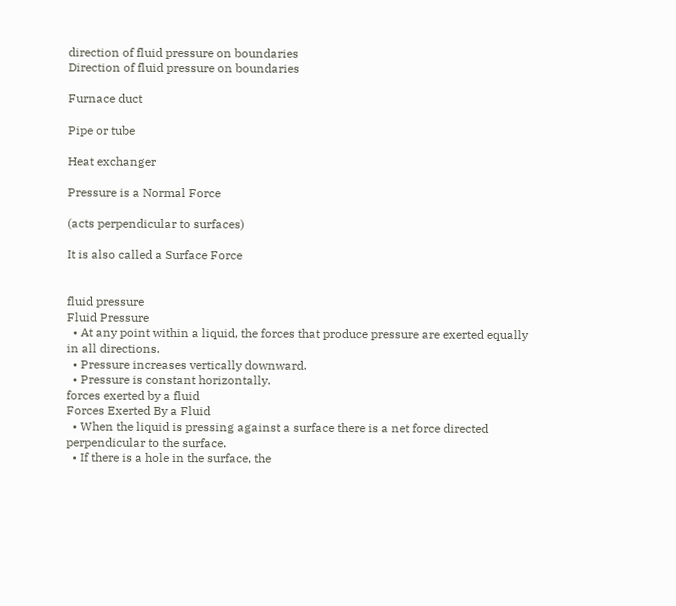direction of fluid pressure on boundaries
Direction of fluid pressure on boundaries

Furnace duct

Pipe or tube

Heat exchanger

Pressure is a Normal Force

(acts perpendicular to surfaces)

It is also called a Surface Force


fluid pressure
Fluid Pressure
  • At any point within a liquid, the forces that produce pressure are exerted equally in all directions.
  • Pressure increases vertically downward.
  • Pressure is constant horizontally.
forces exerted by a fluid
Forces Exerted By a Fluid
  • When the liquid is pressing against a surface there is a net force directed perpendicular to the surface.
  • If there is a hole in the surface, the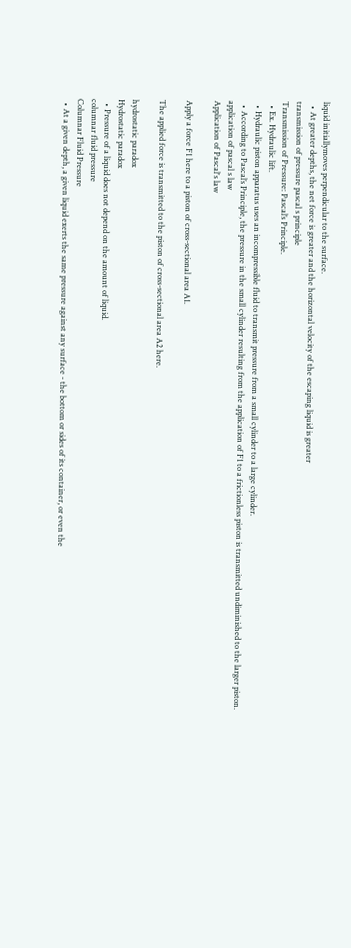liquid initiallymoves perpendicular to the surface.
  • At greater depths, the net force is greater and the horizontal velocity of the escaping liquid is greater
transmission of pressure pascal s principle
Transmission of Pressure: Pascal’s Principle.
  • Ex. Hydraulic lift.
  • Hydraulic piston apparatus uses an incompressible fluid to transmit pressure from a small cylinder to a large cylinder.
  • According to Pascal’s Principle, the pressure in the small cylinder resulting from the application of F1 to a frictionless piston is transmitted undiminished to the larger piston.
application of pascal s law
Application of Pascal's law

Apply a force F1 here to a piston of cross-sectional area A1.

The applied force is transmitted to the piston of cross-sectional area A2 here.

hydrostatic paradox
Hydrostatic paradox
  • Pressure of a liquid does not depend on the amount of liquid.
columnar fluid pressure
Columnar Fluid Pressure
  • At a given depth, a given liquid exerts the same pressure against any surface - the bottom or sides of its container, or even the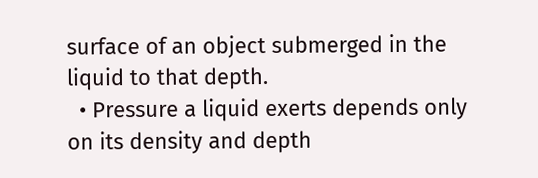surface of an object submerged in the liquid to that depth.
  • Pressure a liquid exerts depends only on its density and depth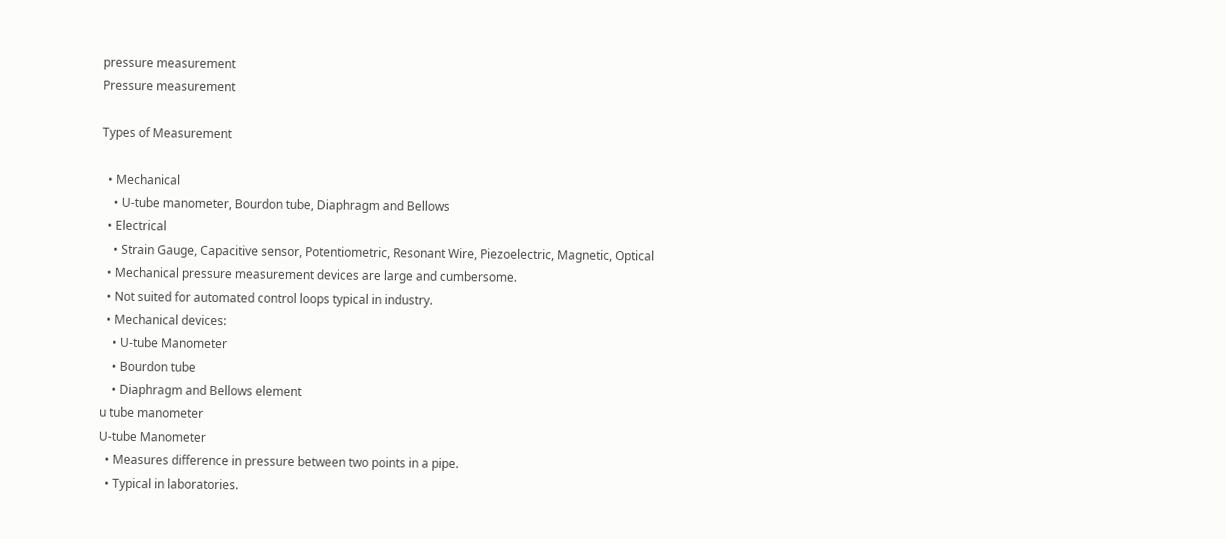pressure measurement
Pressure measurement

Types of Measurement

  • Mechanical
    • U-tube manometer, Bourdon tube, Diaphragm and Bellows
  • Electrical
    • Strain Gauge, Capacitive sensor, Potentiometric, Resonant Wire, Piezoelectric, Magnetic, Optical
  • Mechanical pressure measurement devices are large and cumbersome.
  • Not suited for automated control loops typical in industry.
  • Mechanical devices:
    • U-tube Manometer
    • Bourdon tube
    • Diaphragm and Bellows element
u tube manometer
U-tube Manometer
  • Measures difference in pressure between two points in a pipe.
  • Typical in laboratories.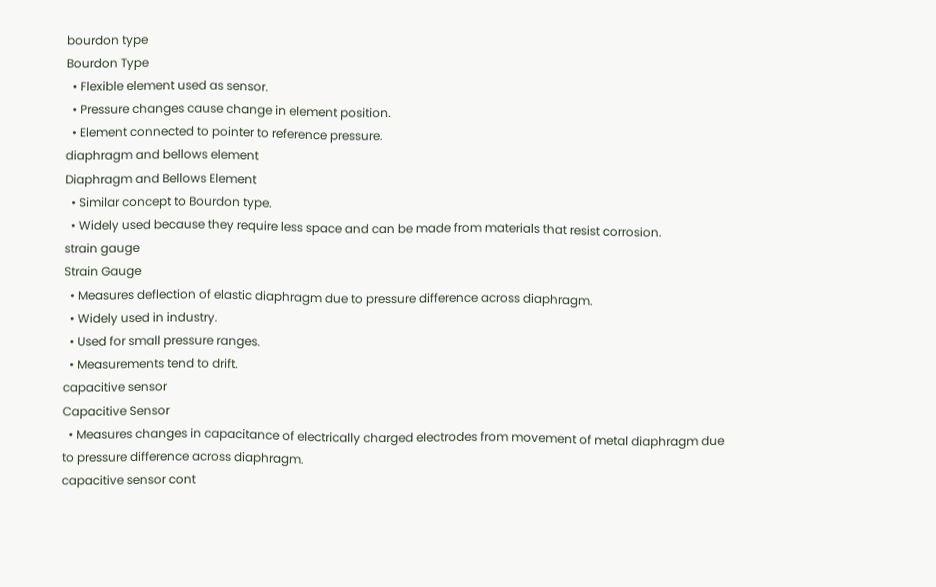bourdon type
Bourdon Type
  • Flexible element used as sensor.
  • Pressure changes cause change in element position.
  • Element connected to pointer to reference pressure.
diaphragm and bellows element
Diaphragm and Bellows Element
  • Similar concept to Bourdon type.
  • Widely used because they require less space and can be made from materials that resist corrosion.
strain gauge
Strain Gauge
  • Measures deflection of elastic diaphragm due to pressure difference across diaphragm.
  • Widely used in industry.
  • Used for small pressure ranges.
  • Measurements tend to drift.
capacitive sensor
Capacitive Sensor
  • Measures changes in capacitance of electrically charged electrodes from movement of metal diaphragm due to pressure difference across diaphragm.
capacitive sensor cont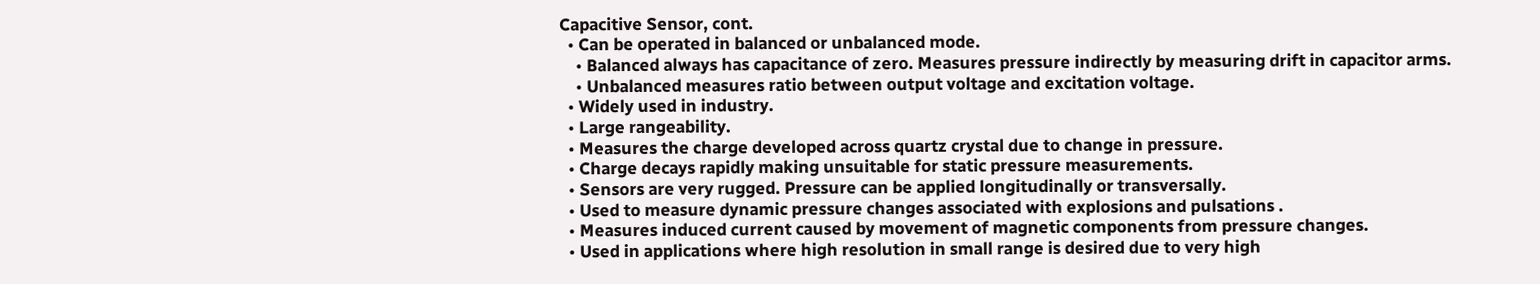Capacitive Sensor, cont.
  • Can be operated in balanced or unbalanced mode.
    • Balanced always has capacitance of zero. Measures pressure indirectly by measuring drift in capacitor arms.
    • Unbalanced measures ratio between output voltage and excitation voltage.
  • Widely used in industry.
  • Large rangeability.
  • Measures the charge developed across quartz crystal due to change in pressure.
  • Charge decays rapidly making unsuitable for static pressure measurements.
  • Sensors are very rugged. Pressure can be applied longitudinally or transversally.
  • Used to measure dynamic pressure changes associated with explosions and pulsations .
  • Measures induced current caused by movement of magnetic components from pressure changes.
  • Used in applications where high resolution in small range is desired due to very high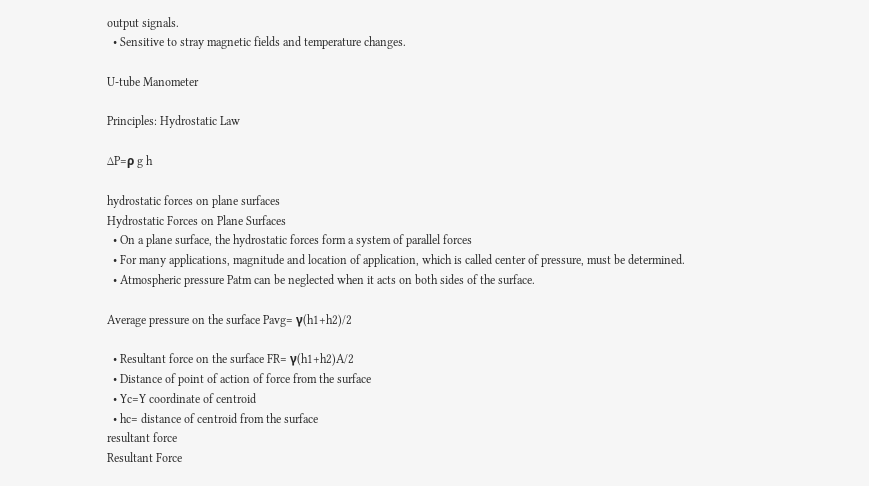output signals.
  • Sensitive to stray magnetic fields and temperature changes.

U-tube Manometer

Principles: Hydrostatic Law

∆P=ρ g h

hydrostatic forces on plane surfaces
Hydrostatic Forces on Plane Surfaces
  • On a plane surface, the hydrostatic forces form a system of parallel forces
  • For many applications, magnitude and location of application, which is called center of pressure, must be determined.
  • Atmospheric pressure Patm can be neglected when it acts on both sides of the surface.

Average pressure on the surface Pavg= γ(h1+h2)/2

  • Resultant force on the surface FR= γ(h1+h2)A/2
  • Distance of point of action of force from the surface
  • Yc=Y coordinate of centroid
  • hc= distance of centroid from the surface
resultant force
Resultant Force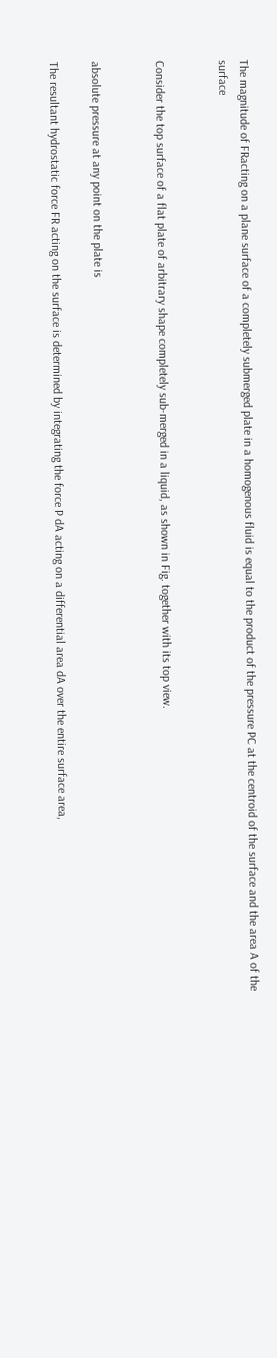The magnitude of FRacting on a plane surface of a completely submerged plate in a homogenous fluid is equal to the product of the pressure PC at the centroid of the surface and the area A of the surface


Consider the top surface of a flat plate of arbitrary shape completely sub-merged in a liquid, as shown in Fig. together with its top view.


absolute pressure at any point on the plate is

The resultant hydrostatic force FR acting on the surface is determined by integrating the force P dA acting on a differential area dA over the entire surface area,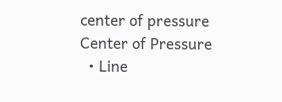center of pressure
Center of Pressure
  • Line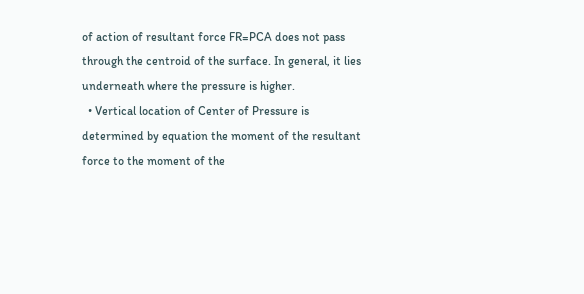of action of resultant force FR=PCA does not pass through the centroid of the surface. In general, it lies underneath where the pressure is higher.
  • Vertical location of Center of Pressure is determined by equation the moment of the resultant force to the moment of the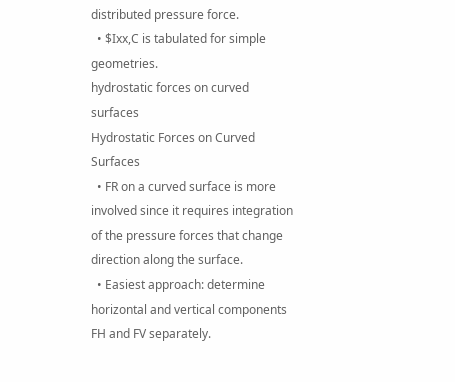distributed pressure force.
  • $Ixx,C is tabulated for simple geometries.
hydrostatic forces on curved surfaces
Hydrostatic Forces on Curved Surfaces
  • FR on a curved surface is more involved since it requires integration of the pressure forces that change direction along the surface.
  • Easiest approach: determine horizontal and vertical components FH and FV separately.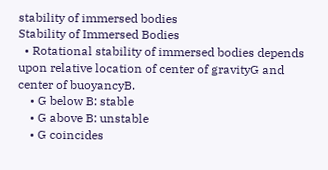stability of immersed bodies
Stability of Immersed Bodies
  • Rotational stability of immersed bodies depends upon relative location of center of gravityG and center of buoyancyB.
    • G below B: stable
    • G above B: unstable
    • G coincides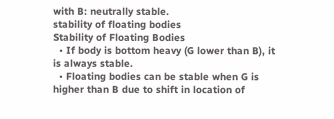with B: neutrally stable.
stability of floating bodies
Stability of Floating Bodies
  • If body is bottom heavy (G lower than B), it is always stable.
  • Floating bodies can be stable when G is higher than B due to shift in location of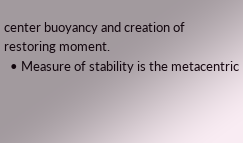center buoyancy and creation of restoring moment.
  • Measure of stability is the metacentric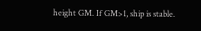height GM. If GM>1, ship is stable.